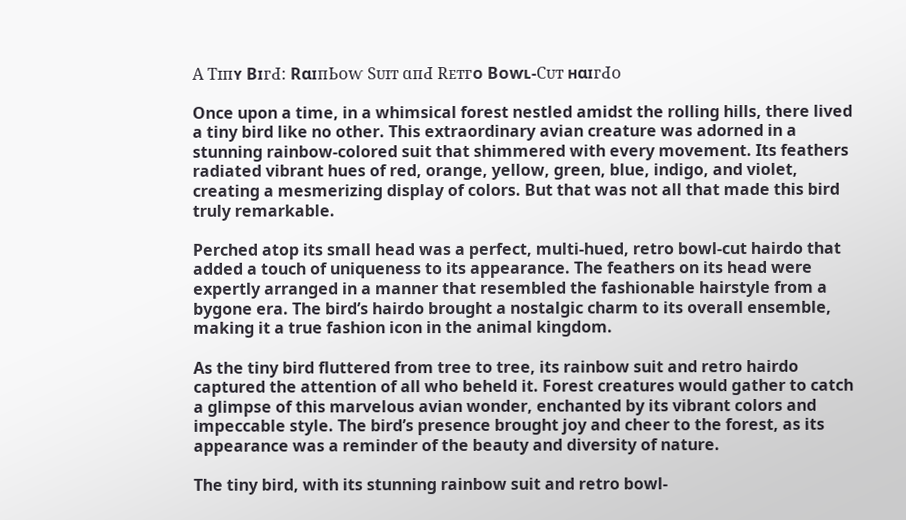А Тɪпʏ BɪгԀ: RɑɪпЬᴏⱳ Ѕᴜɪт ɑпԀ Rᴇтгᴏ Bᴏⱳʟ-Сᴜт ʜɑɪгԀᴏ

Once upon a time, in a whimsical forest nestled amidst the rolling hills, there lived a tiny bird like no other. This extraordinary avian creature was adorned in a stunning rainbow-colored suit that shimmered with every movement. Its feathers radiated vibrant hues of red, orange, yellow, green, blue, indigo, and violet, creating a mesmerizing display of colors. But that was not all that made this bird truly remarkable.

Perched atop its small head was a perfect, multi-hued, retro bowl-cut hairdo that added a touch of uniqueness to its appearance. The feathers on its head were expertly arranged in a manner that resembled the fashionable hairstyle from a bygone era. The bird’s hairdo brought a nostalgic charm to its overall ensemble, making it a true fashion icon in the animal kingdom.

As the tiny bird fluttered from tree to tree, its rainbow suit and retro hairdo captured the attention of all who beheld it. Forest creatures would gather to catch a glimpse of this marvelous avian wonder, enchanted by its vibrant colors and impeccable style. The bird’s presence brought joy and cheer to the forest, as its appearance was a reminder of the beauty and diversity of nature.

The tiny bird, with its stunning rainbow suit and retro bowl-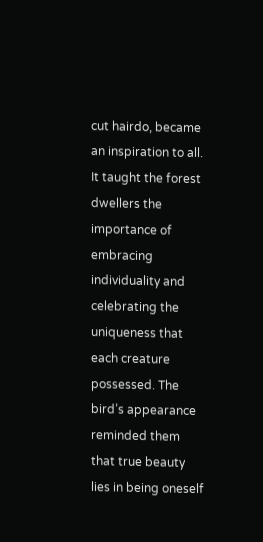cut hairdo, became an inspiration to all. It taught the forest dwellers the importance of embracing individuality and celebrating the uniqueness that each creature possessed. The bird’s appearance reminded them that true beauty lies in being oneself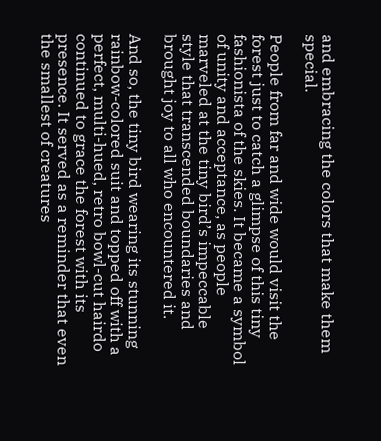and embracing the colors that make them special.

People from far and wide would visit the forest just to catch a glimpse of this tiny fashionista of the skies. It became a symbol of unity and acceptance, as people marveled at the tiny bird’s impeccable style that transcended boundaries and brought joy to all who encountered it.

And so, the tiny bird wearing its stunning rainbow-colored suit and topped off with a perfect, multi-hued, retro bowl-cut hairdo continued to grace the forest with its presence. It served as a reminder that even the smallest of creatures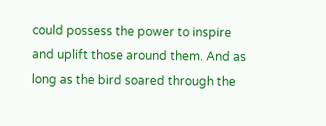could possess the power to inspire and uplift those around them. And as long as the bird soared through the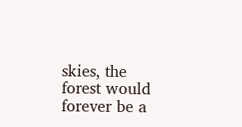skies, the forest would forever be a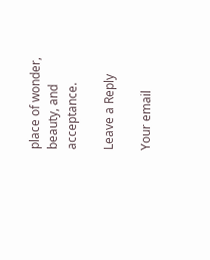place of wonder, beauty, and acceptance.

Leave a Reply

Your email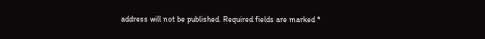address will not be published. Required fields are marked *